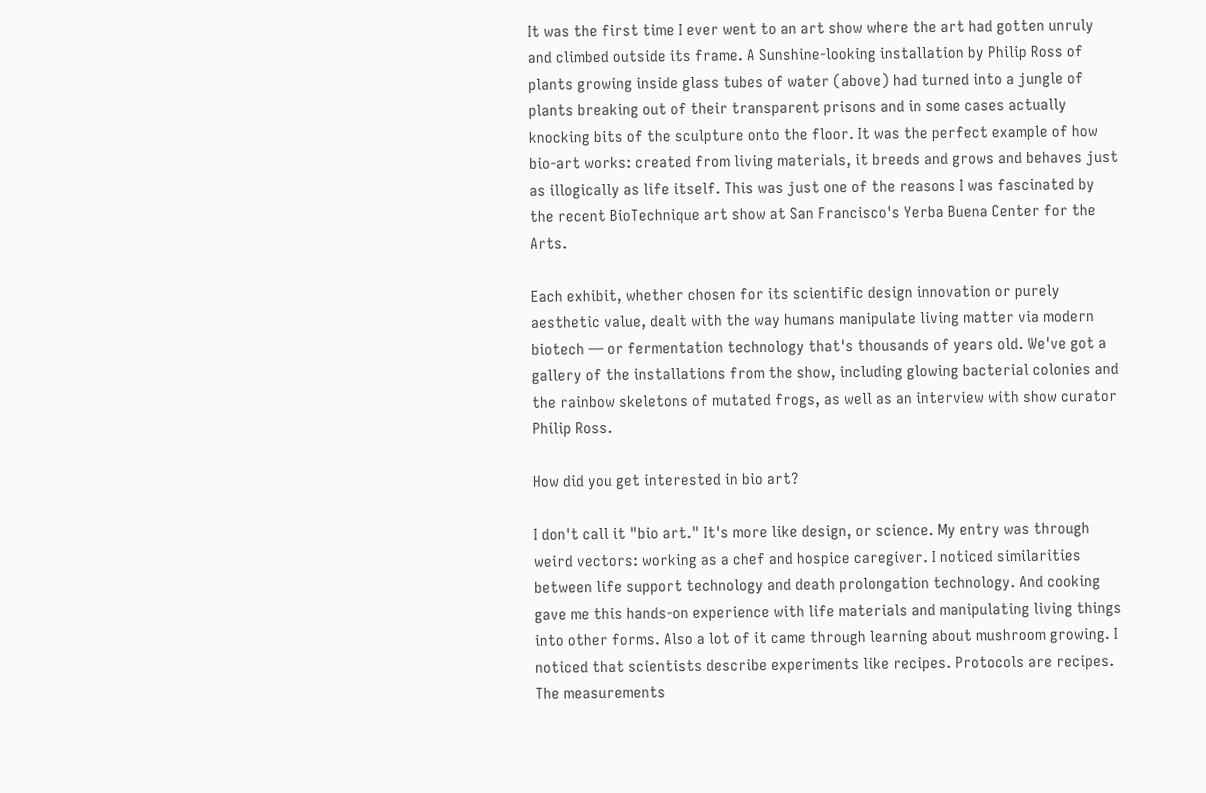It was the first time I ever went to an art show where the art had gotten unruly and climbed outside its frame. A Sunshine-looking installation by Philip Ross of plants growing inside glass tubes of water (above) had turned into a jungle of plants breaking out of their transparent prisons and in some cases actually knocking bits of the sculpture onto the floor. It was the perfect example of how bio-art works: created from living materials, it breeds and grows and behaves just as illogically as life itself. This was just one of the reasons I was fascinated by the recent BioTechnique art show at San Francisco's Yerba Buena Center for the Arts.

Each exhibit, whether chosen for its scientific design innovation or purely aesthetic value, dealt with the way humans manipulate living matter via modern biotech — or fermentation technology that's thousands of years old. We've got a gallery of the installations from the show, including glowing bacterial colonies and the rainbow skeletons of mutated frogs, as well as an interview with show curator Philip Ross.

How did you get interested in bio art?

I don't call it "bio art." It's more like design, or science. My entry was through weird vectors: working as a chef and hospice caregiver. I noticed similarities between life support technology and death prolongation technology. And cooking gave me this hands-on experience with life materials and manipulating living things into other forms. Also a lot of it came through learning about mushroom growing. I noticed that scientists describe experiments like recipes. Protocols are recipes. The measurements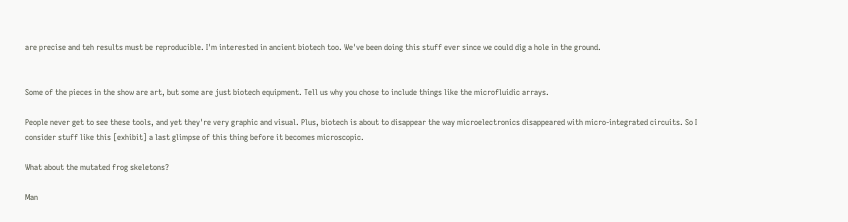are precise and teh results must be reproducible. I'm interested in ancient biotech too. We've been doing this stuff ever since we could dig a hole in the ground.


Some of the pieces in the show are art, but some are just biotech equipment. Tell us why you chose to include things like the microfluidic arrays.

People never get to see these tools, and yet they're very graphic and visual. Plus, biotech is about to disappear the way microelectronics disappeared with micro-integrated circuits. So I consider stuff like this [exhibit] a last glimpse of this thing before it becomes microscopic.

What about the mutated frog skeletons?

Man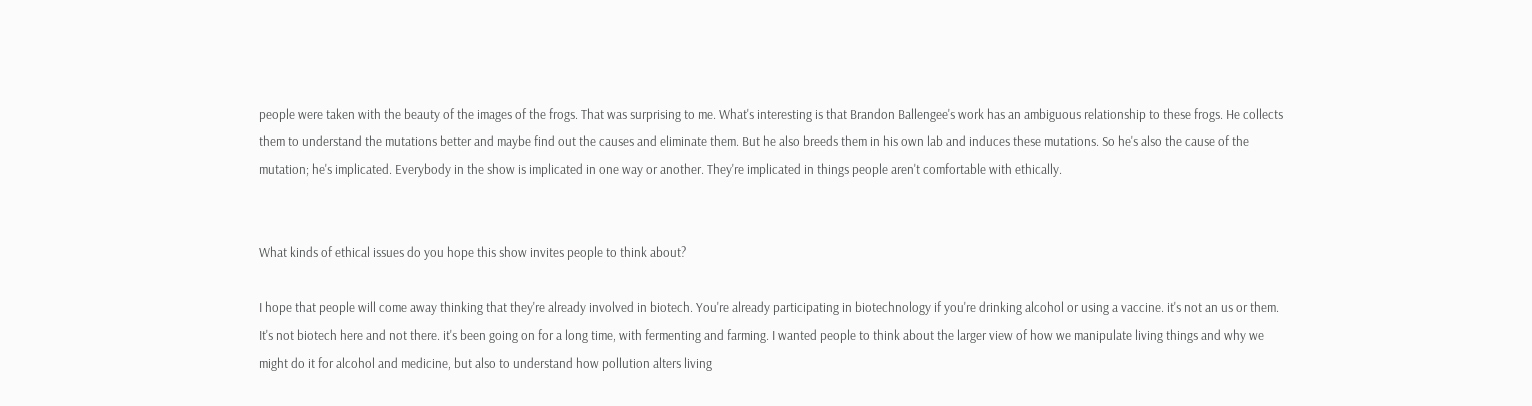people were taken with the beauty of the images of the frogs. That was surprising to me. What's interesting is that Brandon Ballengee's work has an ambiguous relationship to these frogs. He collects them to understand the mutations better and maybe find out the causes and eliminate them. But he also breeds them in his own lab and induces these mutations. So he's also the cause of the mutation; he's implicated. Everybody in the show is implicated in one way or another. They're implicated in things people aren't comfortable with ethically.


What kinds of ethical issues do you hope this show invites people to think about?

I hope that people will come away thinking that they're already involved in biotech. You're already participating in biotechnology if you're drinking alcohol or using a vaccine. it's not an us or them. It's not biotech here and not there. it's been going on for a long time, with fermenting and farming. I wanted people to think about the larger view of how we manipulate living things and why we might do it for alcohol and medicine, but also to understand how pollution alters living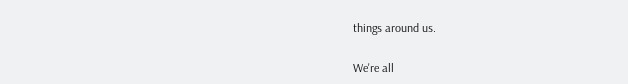things around us.

We're all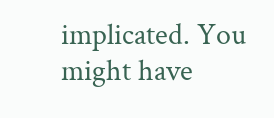implicated. You might have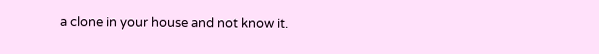a clone in your house and not know it.